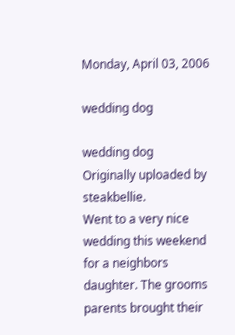Monday, April 03, 2006

wedding dog

wedding dog
Originally uploaded by steakbellie.
Went to a very nice wedding this weekend for a neighbors daughter. The grooms parents brought their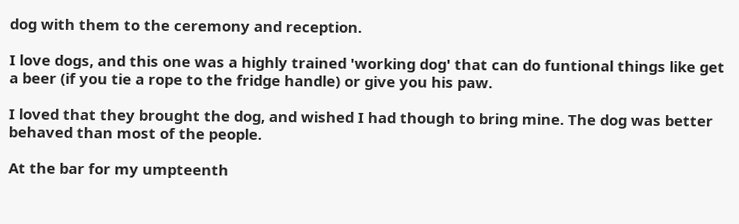dog with them to the ceremony and reception.

I love dogs, and this one was a highly trained 'working dog' that can do funtional things like get a beer (if you tie a rope to the fridge handle) or give you his paw.

I loved that they brought the dog, and wished I had though to bring mine. The dog was better behaved than most of the people.

At the bar for my umpteenth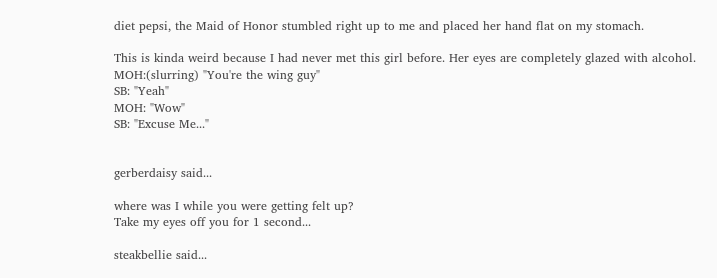diet pepsi, the Maid of Honor stumbled right up to me and placed her hand flat on my stomach.

This is kinda weird because I had never met this girl before. Her eyes are completely glazed with alcohol.
MOH:(slurring) "You're the wing guy"
SB: "Yeah"
MOH: "Wow"
SB: "Excuse Me..."


gerberdaisy said...

where was I while you were getting felt up?
Take my eyes off you for 1 second...

steakbellie said...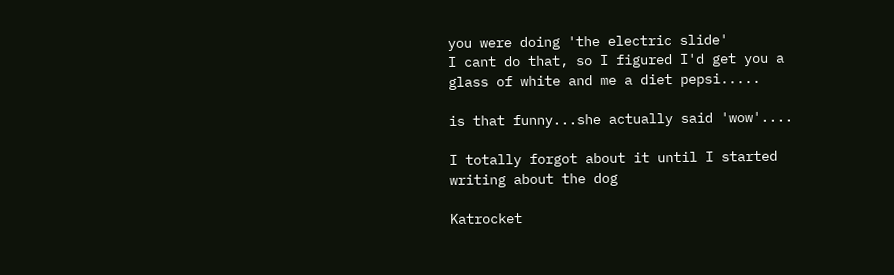you were doing 'the electric slide'
I cant do that, so I figured I'd get you a glass of white and me a diet pepsi.....

is that funny...she actually said 'wow'....

I totally forgot about it until I started writing about the dog

Katrocket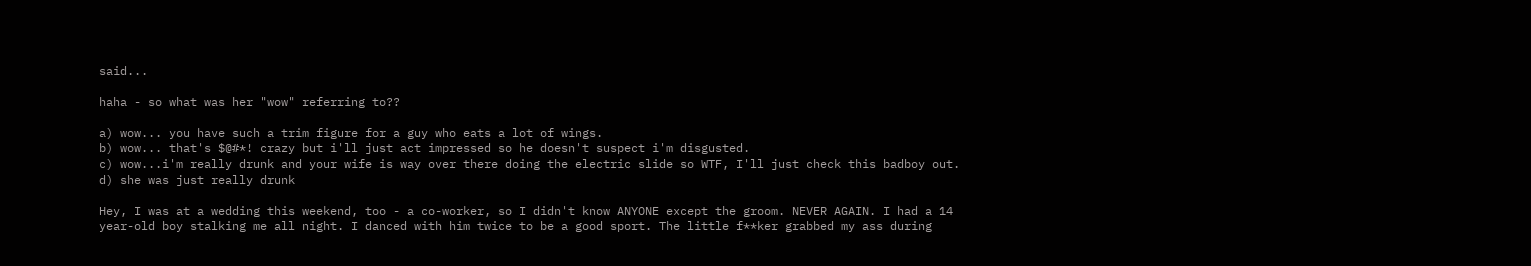said...

haha - so what was her "wow" referring to??

a) wow... you have such a trim figure for a guy who eats a lot of wings.
b) wow... that's $@#*! crazy but i'll just act impressed so he doesn't suspect i'm disgusted.
c) wow...i'm really drunk and your wife is way over there doing the electric slide so WTF, I'll just check this badboy out.
d) she was just really drunk

Hey, I was at a wedding this weekend, too - a co-worker, so I didn't know ANYONE except the groom. NEVER AGAIN. I had a 14 year-old boy stalking me all night. I danced with him twice to be a good sport. The little f**ker grabbed my ass during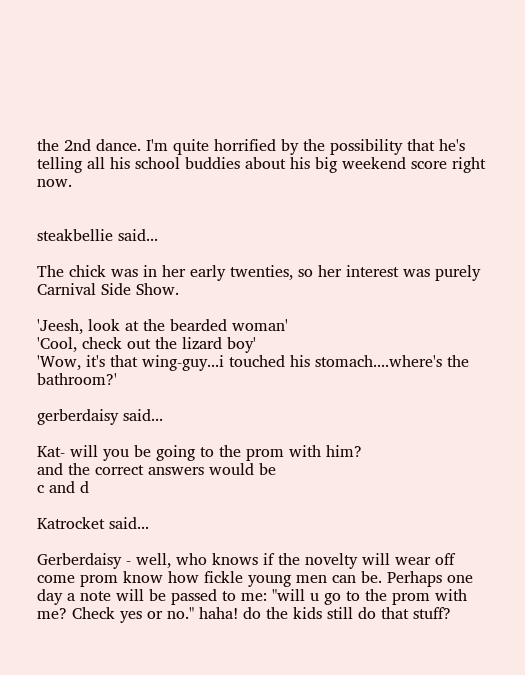the 2nd dance. I'm quite horrified by the possibility that he's telling all his school buddies about his big weekend score right now.


steakbellie said...

The chick was in her early twenties, so her interest was purely Carnival Side Show.

'Jeesh, look at the bearded woman'
'Cool, check out the lizard boy'
'Wow, it's that wing-guy...i touched his stomach....where's the bathroom?'

gerberdaisy said...

Kat- will you be going to the prom with him?
and the correct answers would be
c and d

Katrocket said...

Gerberdaisy - well, who knows if the novelty will wear off come prom know how fickle young men can be. Perhaps one day a note will be passed to me: "will u go to the prom with me? Check yes or no." haha! do the kids still do that stuff?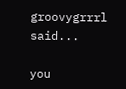groovygrrrl said...

you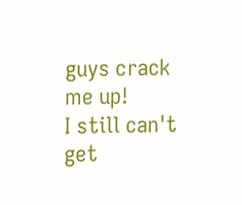guys crack me up!
I still can't get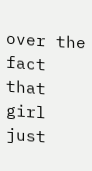over the fact that girl just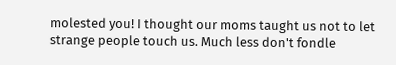molested you! I thought our moms taught us not to let strange people touch us. Much less don't fondle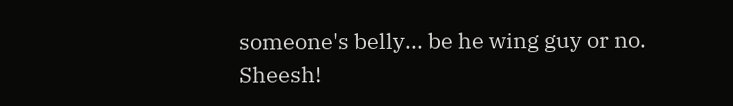someone's belly... be he wing guy or no. Sheesh!